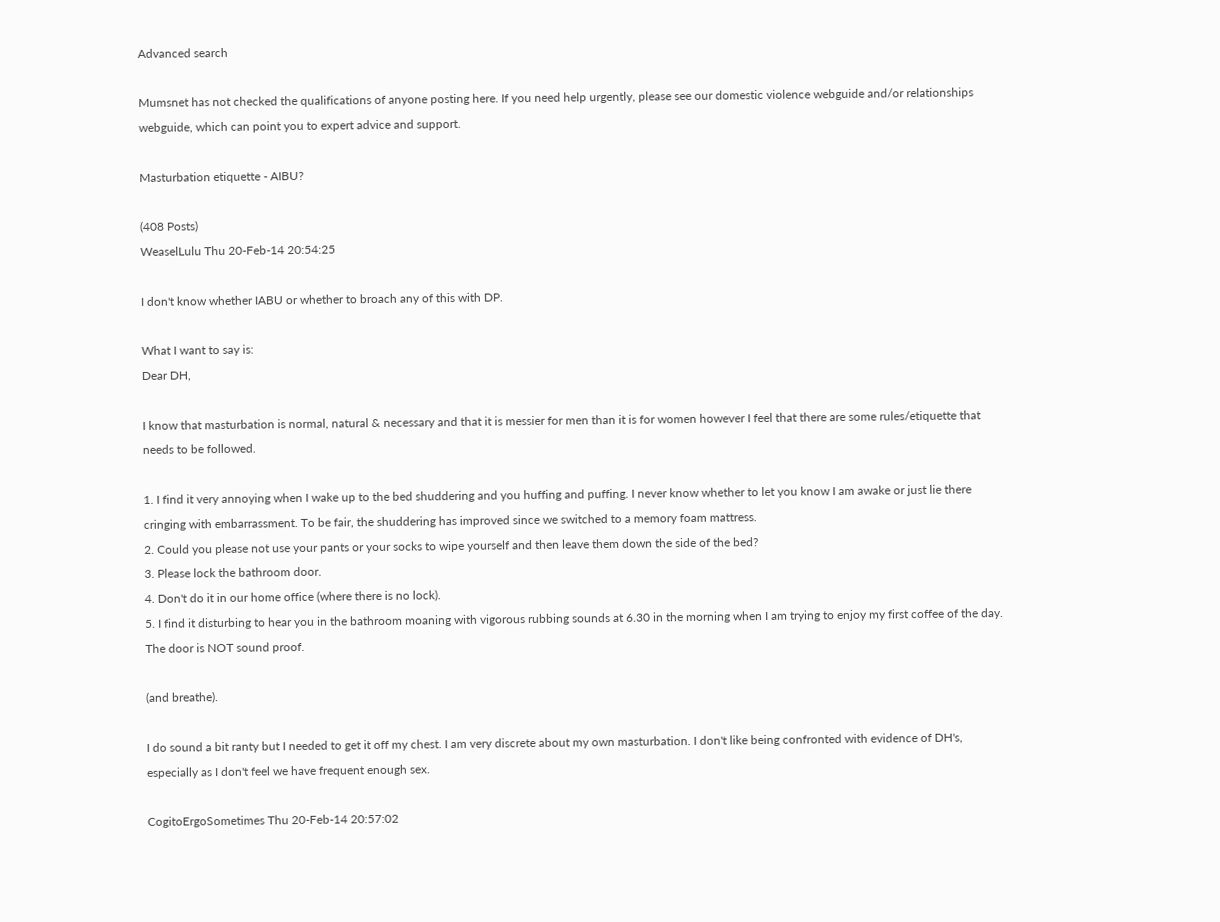Advanced search

Mumsnet has not checked the qualifications of anyone posting here. If you need help urgently, please see our domestic violence webguide and/or relationships webguide, which can point you to expert advice and support.

Masturbation etiquette - AIBU?

(408 Posts)
WeaselLulu Thu 20-Feb-14 20:54:25

I don't know whether IABU or whether to broach any of this with DP.

What I want to say is:
Dear DH,

I know that masturbation is normal, natural & necessary and that it is messier for men than it is for women however I feel that there are some rules/etiquette that needs to be followed.

1. I find it very annoying when I wake up to the bed shuddering and you huffing and puffing. I never know whether to let you know I am awake or just lie there cringing with embarrassment. To be fair, the shuddering has improved since we switched to a memory foam mattress.
2. Could you please not use your pants or your socks to wipe yourself and then leave them down the side of the bed?
3. Please lock the bathroom door.
4. Don't do it in our home office (where there is no lock).
5. I find it disturbing to hear you in the bathroom moaning with vigorous rubbing sounds at 6.30 in the morning when I am trying to enjoy my first coffee of the day. The door is NOT sound proof.

(and breathe).

I do sound a bit ranty but I needed to get it off my chest. I am very discrete about my own masturbation. I don't like being confronted with evidence of DH's, especially as I don't feel we have frequent enough sex.

CogitoErgoSometimes Thu 20-Feb-14 20:57:02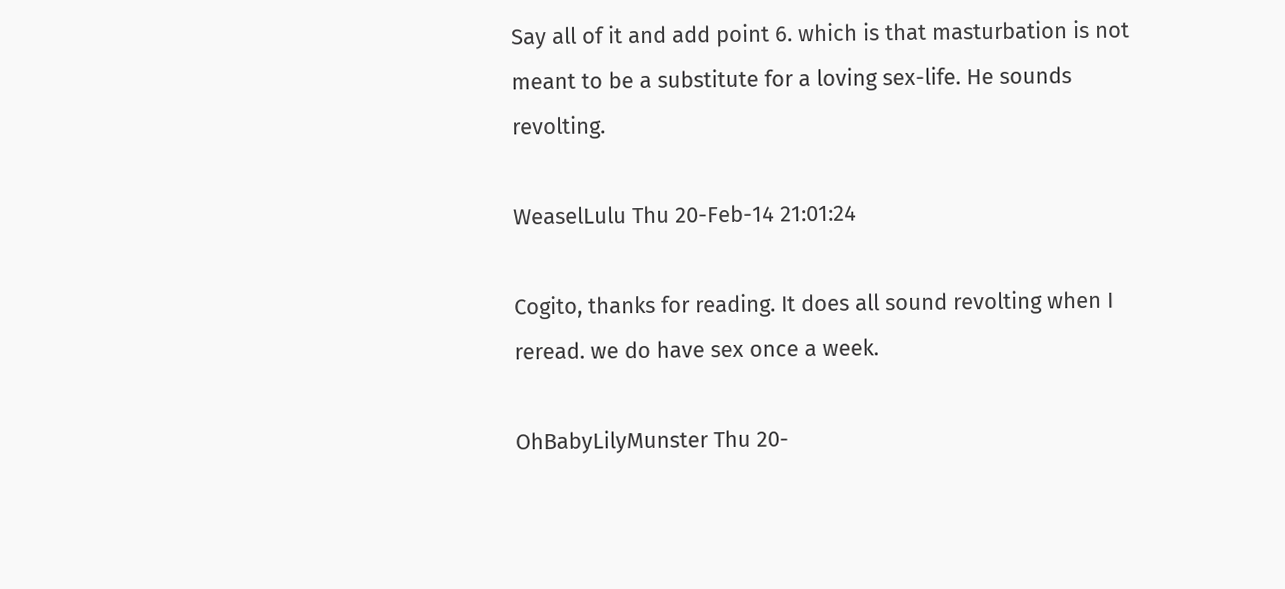Say all of it and add point 6. which is that masturbation is not meant to be a substitute for a loving sex-life. He sounds revolting.

WeaselLulu Thu 20-Feb-14 21:01:24

Cogito, thanks for reading. It does all sound revolting when I reread. we do have sex once a week.

OhBabyLilyMunster Thu 20-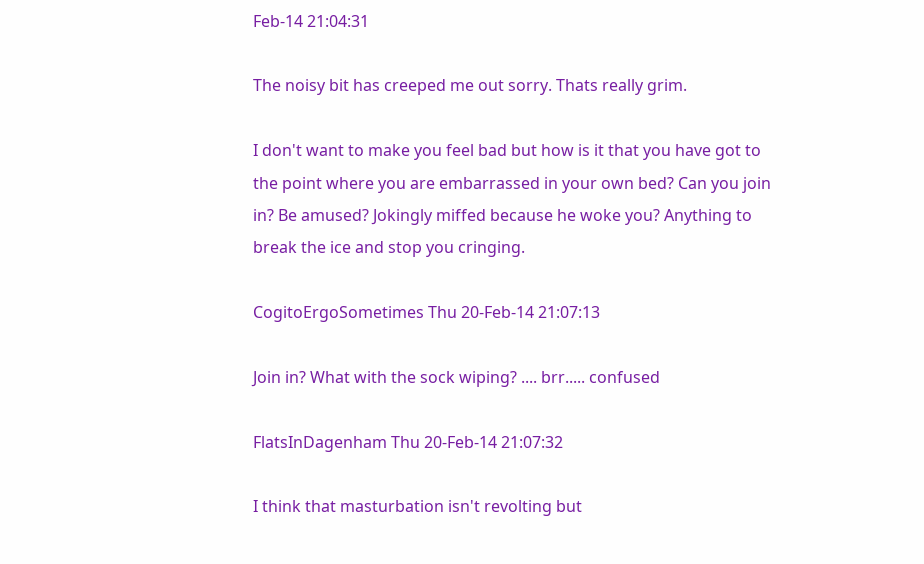Feb-14 21:04:31

The noisy bit has creeped me out sorry. Thats really grim.

I don't want to make you feel bad but how is it that you have got to the point where you are embarrassed in your own bed? Can you join in? Be amused? Jokingly miffed because he woke you? Anything to break the ice and stop you cringing.

CogitoErgoSometimes Thu 20-Feb-14 21:07:13

Join in? What with the sock wiping? .... brr..... confused

FlatsInDagenham Thu 20-Feb-14 21:07:32

I think that masturbation isn't revolting but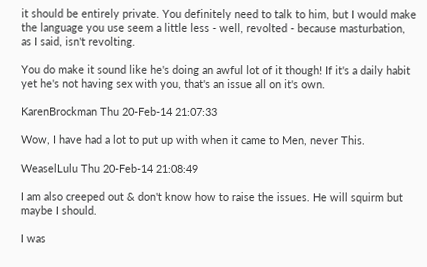it should be entirely private. You definitely need to talk to him, but I would make the language you use seem a little less - well, revolted - because masturbation, as I said, isn't revolting.

You do make it sound like he's doing an awful lot of it though! If it's a daily habit yet he's not having sex with you, that's an issue all on it's own.

KarenBrockman Thu 20-Feb-14 21:07:33

Wow, I have had a lot to put up with when it came to Men, never This.

WeaselLulu Thu 20-Feb-14 21:08:49

I am also creeped out & don't know how to raise the issues. He will squirm but maybe I should.

I was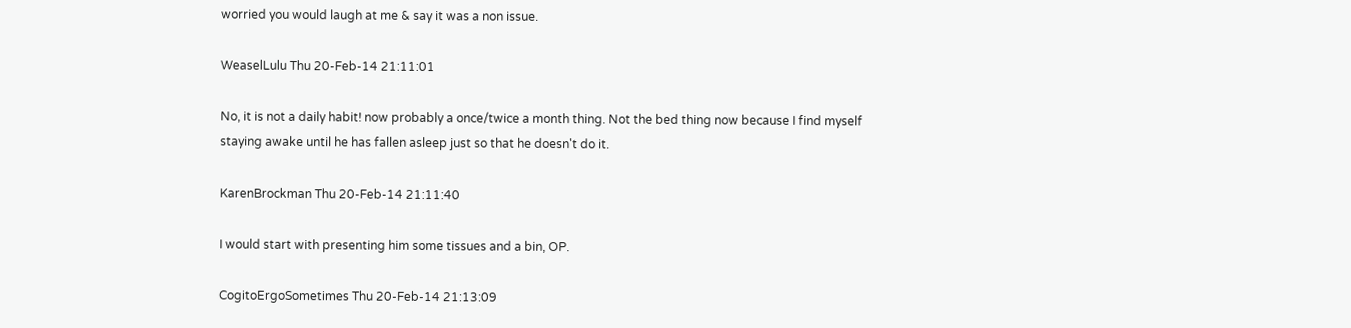worried you would laugh at me & say it was a non issue.

WeaselLulu Thu 20-Feb-14 21:11:01

No, it is not a daily habit! now probably a once/twice a month thing. Not the bed thing now because I find myself staying awake until he has fallen asleep just so that he doesn't do it.

KarenBrockman Thu 20-Feb-14 21:11:40

I would start with presenting him some tissues and a bin, OP.

CogitoErgoSometimes Thu 20-Feb-14 21:13:09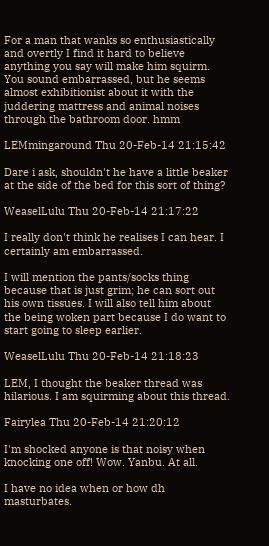For a man that wanks so enthusiastically and overtly I find it hard to believe anything you say will make him squirm. You sound embarrassed, but he seems almost exhibitionist about it with the juddering mattress and animal noises through the bathroom door. hmm

LEMmingaround Thu 20-Feb-14 21:15:42

Dare i ask, shouldn't he have a little beaker at the side of the bed for this sort of thing?

WeaselLulu Thu 20-Feb-14 21:17:22

I really don't think he realises I can hear. I certainly am embarrassed.

I will mention the pants/socks thing because that is just grim; he can sort out his own tissues. I will also tell him about the being woken part because I do want to start going to sleep earlier.

WeaselLulu Thu 20-Feb-14 21:18:23

LEM, I thought the beaker thread was hilarious. I am squirming about this thread.

Fairylea Thu 20-Feb-14 21:20:12

I'm shocked anyone is that noisy when knocking one off! Wow. Yanbu. At all.

I have no idea when or how dh masturbates.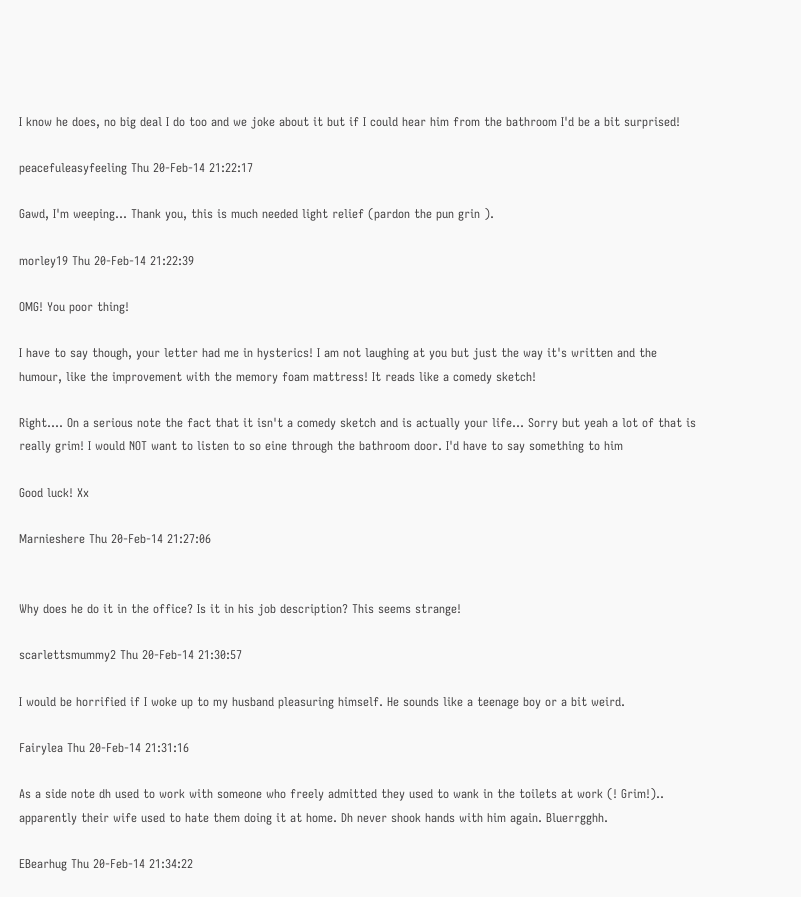I know he does, no big deal I do too and we joke about it but if I could hear him from the bathroom I'd be a bit surprised!

peacefuleasyfeeling Thu 20-Feb-14 21:22:17

Gawd, I'm weeping... Thank you, this is much needed light relief (pardon the pun grin ).

morley19 Thu 20-Feb-14 21:22:39

OMG! You poor thing!

I have to say though, your letter had me in hysterics! I am not laughing at you but just the way it's written and the humour, like the improvement with the memory foam mattress! It reads like a comedy sketch!

Right.... On a serious note the fact that it isn't a comedy sketch and is actually your life... Sorry but yeah a lot of that is really grim! I would NOT want to listen to so eine through the bathroom door. I'd have to say something to him

Good luck! Xx

Marnieshere Thu 20-Feb-14 21:27:06


Why does he do it in the office? Is it in his job description? This seems strange!

scarlettsmummy2 Thu 20-Feb-14 21:30:57

I would be horrified if I woke up to my husband pleasuring himself. He sounds like a teenage boy or a bit weird.

Fairylea Thu 20-Feb-14 21:31:16

As a side note dh used to work with someone who freely admitted they used to wank in the toilets at work (! Grim!).. apparently their wife used to hate them doing it at home. Dh never shook hands with him again. Bluerrgghh.

EBearhug Thu 20-Feb-14 21:34:22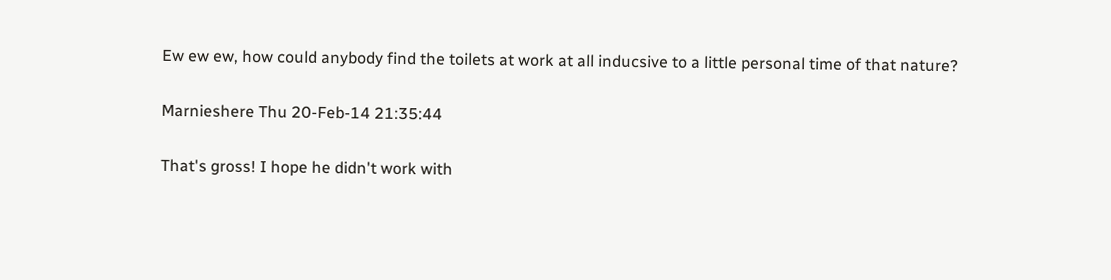Ew ew ew, how could anybody find the toilets at work at all inducsive to a little personal time of that nature?

Marnieshere Thu 20-Feb-14 21:35:44

That's gross! I hope he didn't work with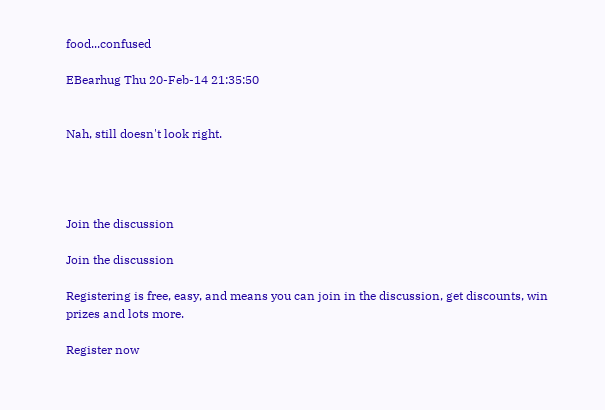food...confused

EBearhug Thu 20-Feb-14 21:35:50


Nah, still doesn't look right.




Join the discussion

Join the discussion

Registering is free, easy, and means you can join in the discussion, get discounts, win prizes and lots more.

Register now